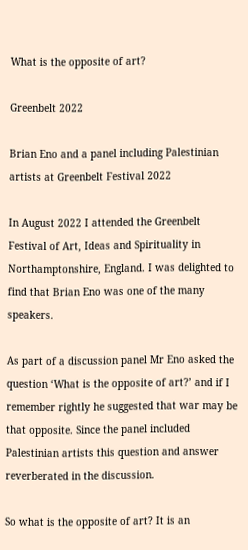What is the opposite of art?

Greenbelt 2022

Brian Eno and a panel including Palestinian artists at Greenbelt Festival 2022

In August 2022 I attended the Greenbelt Festival of Art, Ideas and Spirituality in Northamptonshire, England. I was delighted to find that Brian Eno was one of the many speakers.

As part of a discussion panel Mr Eno asked the question ‘What is the opposite of art?’ and if I remember rightly he suggested that war may be that opposite. Since the panel included Palestinian artists this question and answer reverberated in the discussion.

So what is the opposite of art? It is an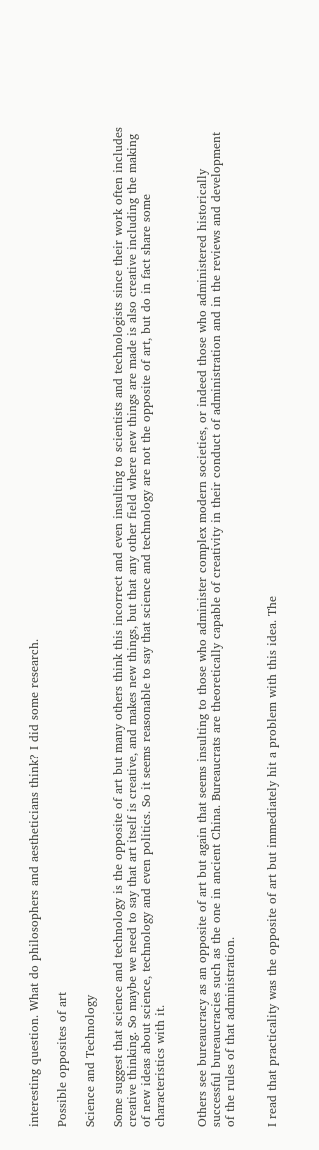interesting question. What do philosophers and aestheticians think? I did some research.

Possible opposites of art

Science and Technology

Some suggest that science and technology is the opposite of art but many others think this incorrect and even insulting to scientists and technologists since their work often includes creative thinking. So maybe we need to say that art itself is creative, and makes new things, but that any other field where new things are made is also creative including the making of new ideas about science, technology and even politics. So it seems reasonable to say that science and technology are not the opposite of art, but do in fact share some characteristics with it.


Others see bureaucracy as an opposite of art but again that seems insulting to those who administer complex modern societies, or indeed those who administered historically successful bureaucracies such as the one in ancient China. Bureaucrats are theoretically capable of creativity in their conduct of administration and in the reviews and development of the rules of that administration.


I read that practicality was the opposite of art but immediately hit a problem with this idea. The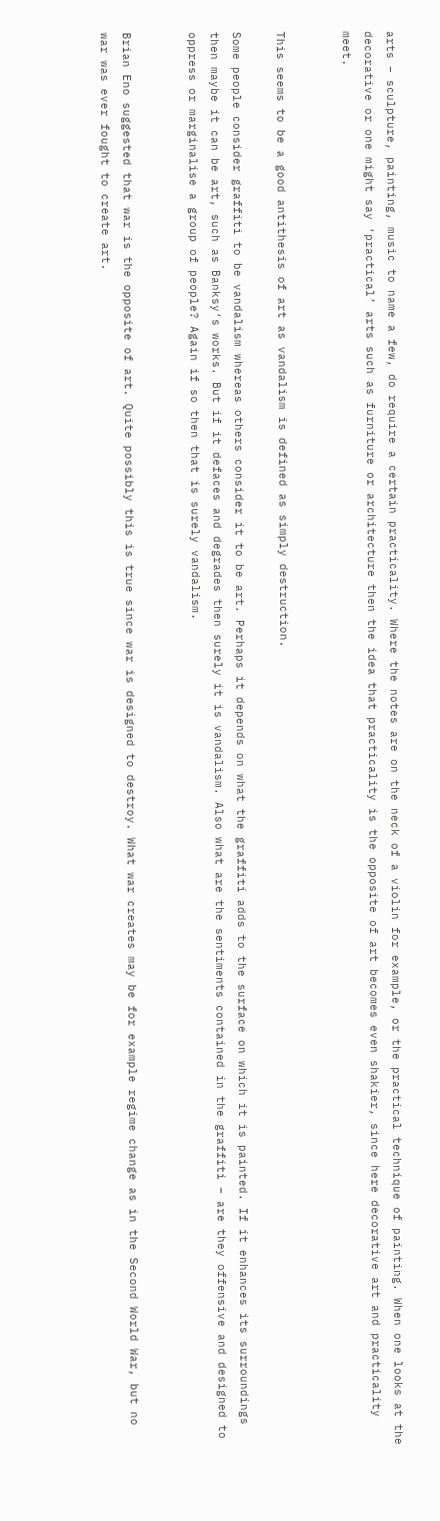arts – sculpture, painting, music to name a few, do require a certain practicality. Where the notes are on the neck of a violin for example, or the practical technique of painting. When one looks at the decorative or one might say ‘practical’ arts such as furniture or architecture then the idea that practicality is the opposite of art becomes even shakier, since here decorative art and practicality meet.


This seems to be a good antithesis of art as vandalism is defined as simply destruction.

Some people consider graffiti to be vandalism whereas others consider it to be art. Perhaps it depends on what the graffiti adds to the surface on which it is painted. If it enhances its surroundings then maybe it can be art, such as Banksy’s works. But if it defaces and degrades then surely it is vandalism. Also what are the sentiments contained in the graffiti – are they offensive and designed to oppress or marginalise a group of people? Again if so then that is surely vandalism.


Brian Eno suggested that war is the opposite of art. Quite possibly this is true since war is designed to destroy. What war creates may be for example regime change as in the Second World War, but no war was ever fought to create art.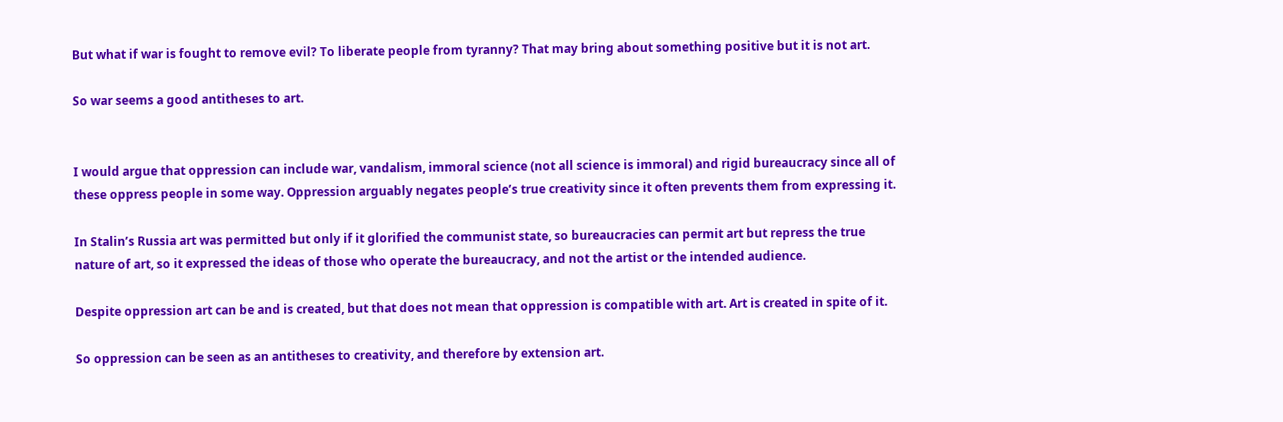But what if war is fought to remove evil? To liberate people from tyranny? That may bring about something positive but it is not art.

So war seems a good antitheses to art.


I would argue that oppression can include war, vandalism, immoral science (not all science is immoral) and rigid bureaucracy since all of these oppress people in some way. Oppression arguably negates people’s true creativity since it often prevents them from expressing it.

In Stalin’s Russia art was permitted but only if it glorified the communist state, so bureaucracies can permit art but repress the true nature of art, so it expressed the ideas of those who operate the bureaucracy, and not the artist or the intended audience.

Despite oppression art can be and is created, but that does not mean that oppression is compatible with art. Art is created in spite of it.

So oppression can be seen as an antitheses to creativity, and therefore by extension art.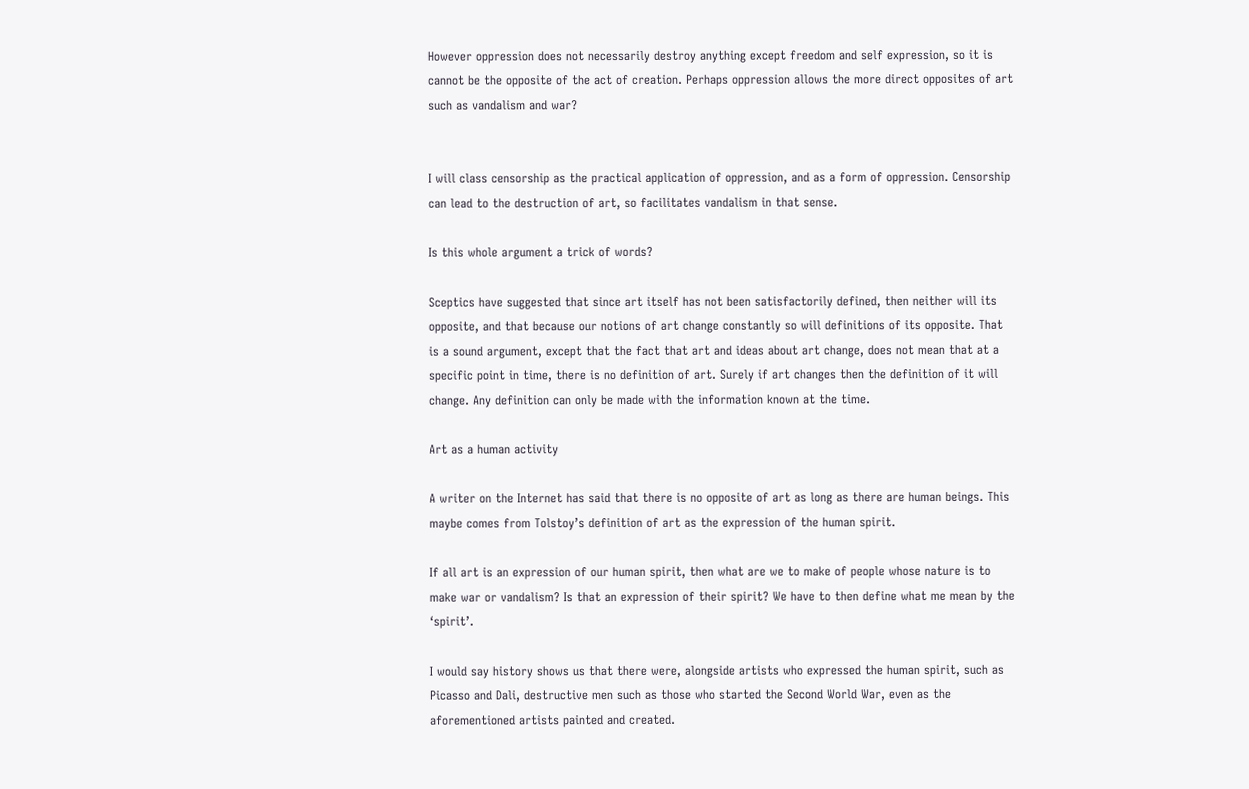However oppression does not necessarily destroy anything except freedom and self expression, so it is cannot be the opposite of the act of creation. Perhaps oppression allows the more direct opposites of art such as vandalism and war?


I will class censorship as the practical application of oppression, and as a form of oppression. Censorship can lead to the destruction of art, so facilitates vandalism in that sense.

Is this whole argument a trick of words?

Sceptics have suggested that since art itself has not been satisfactorily defined, then neither will its opposite, and that because our notions of art change constantly so will definitions of its opposite. That is a sound argument, except that the fact that art and ideas about art change, does not mean that at a specific point in time, there is no definition of art. Surely if art changes then the definition of it will change. Any definition can only be made with the information known at the time.

Art as a human activity

A writer on the Internet has said that there is no opposite of art as long as there are human beings. This maybe comes from Tolstoy’s definition of art as the expression of the human spirit.

If all art is an expression of our human spirit, then what are we to make of people whose nature is to make war or vandalism? Is that an expression of their spirit? We have to then define what me mean by the ‘spirit’.

I would say history shows us that there were, alongside artists who expressed the human spirit, such as Picasso and Dali, destructive men such as those who started the Second World War, even as the aforementioned artists painted and created.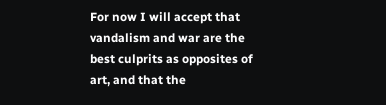For now I will accept that vandalism and war are the best culprits as opposites of art, and that the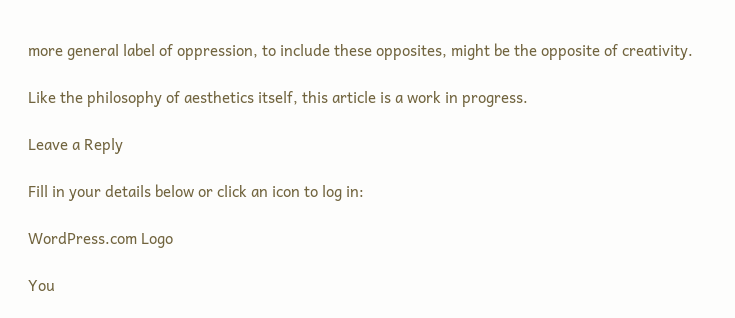more general label of oppression, to include these opposites, might be the opposite of creativity.

Like the philosophy of aesthetics itself, this article is a work in progress.

Leave a Reply

Fill in your details below or click an icon to log in:

WordPress.com Logo

You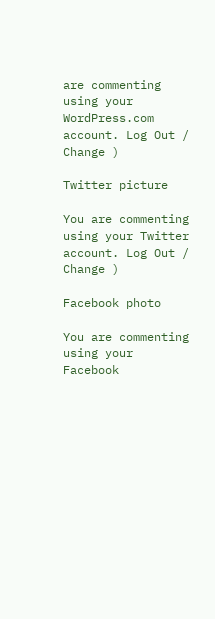are commenting using your WordPress.com account. Log Out /  Change )

Twitter picture

You are commenting using your Twitter account. Log Out /  Change )

Facebook photo

You are commenting using your Facebook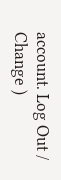account. Log Out /  Change )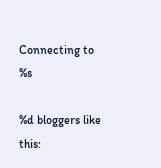Connecting to %s

%d bloggers like this: